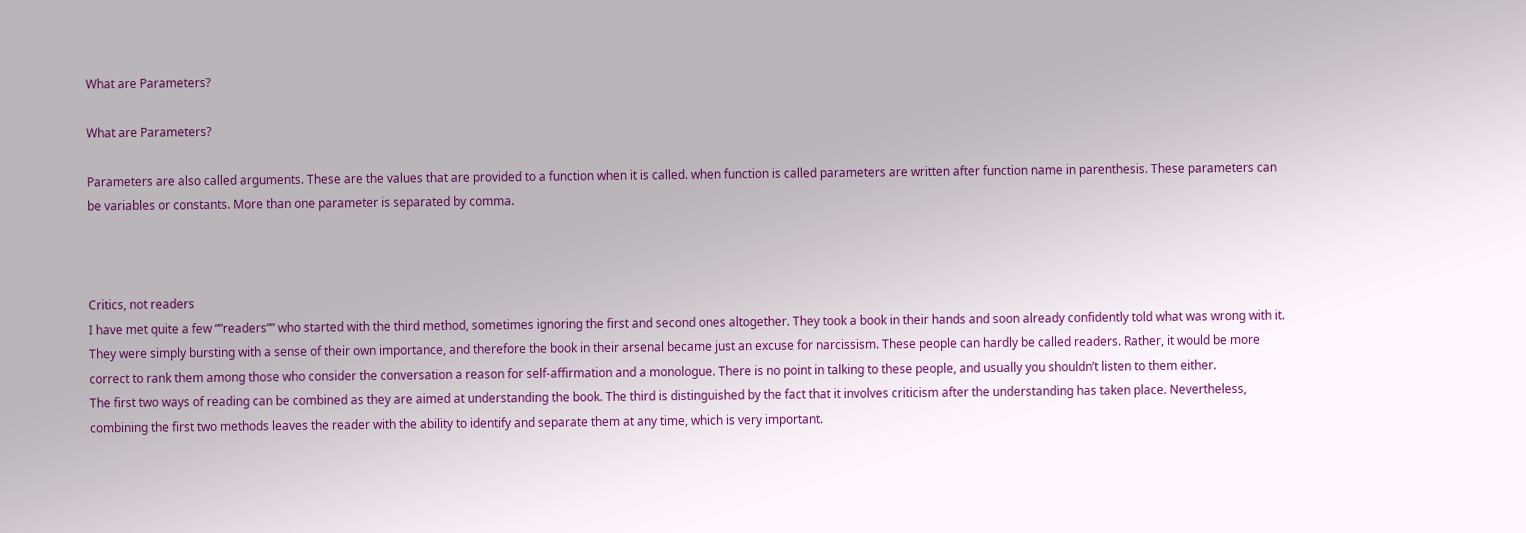What are Parameters?

What are Parameters?

Parameters are also called arguments. These are the values that are provided to a function when it is called. when function is called parameters are written after function name in parenthesis. These parameters can be variables or constants. More than one parameter is separated by comma.



Critics, not readers
I have met quite a few “”readers”” who started with the third method, sometimes ignoring the first and second ones altogether. They took a book in their hands and soon already confidently told what was wrong with it. They were simply bursting with a sense of their own importance, and therefore the book in their arsenal became just an excuse for narcissism. These people can hardly be called readers. Rather, it would be more correct to rank them among those who consider the conversation a reason for self-affirmation and a monologue. There is no point in talking to these people, and usually you shouldn’t listen to them either.
The first two ways of reading can be combined as they are aimed at understanding the book. The third is distinguished by the fact that it involves criticism after the understanding has taken place. Nevertheless, combining the first two methods leaves the reader with the ability to identify and separate them at any time, which is very important.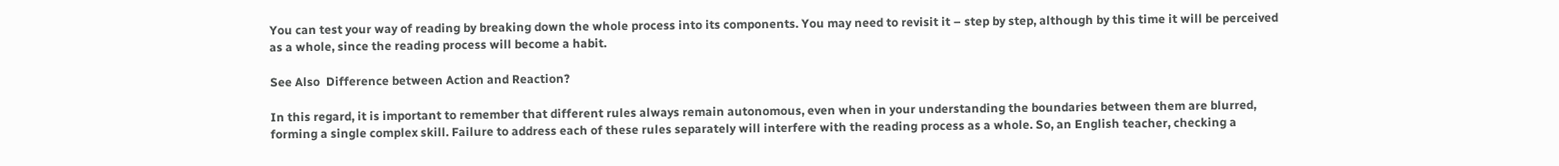You can test your way of reading by breaking down the whole process into its components. You may need to revisit it – step by step, although by this time it will be perceived as a whole, since the reading process will become a habit.

See Also  Difference between Action and Reaction?

In this regard, it is important to remember that different rules always remain autonomous, even when in your understanding the boundaries between them are blurred, forming a single complex skill. Failure to address each of these rules separately will interfere with the reading process as a whole. So, an English teacher, checking a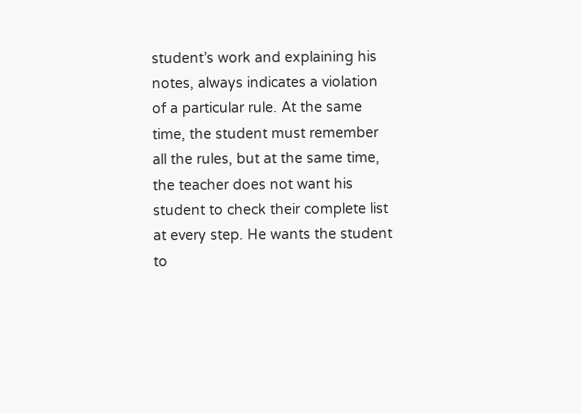student’s work and explaining his notes, always indicates a violation of a particular rule. At the same time, the student must remember all the rules, but at the same time, the teacher does not want his student to check their complete list at every step. He wants the student to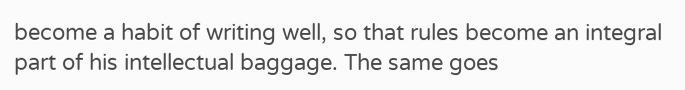become a habit of writing well, so that rules become an integral part of his intellectual baggage. The same goes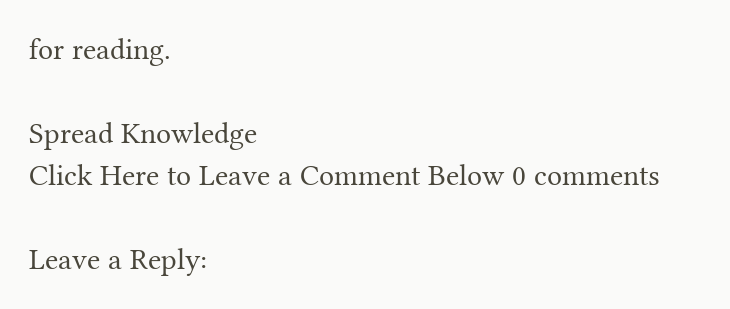for reading.

Spread Knowledge
Click Here to Leave a Comment Below 0 comments

Leave a Reply: